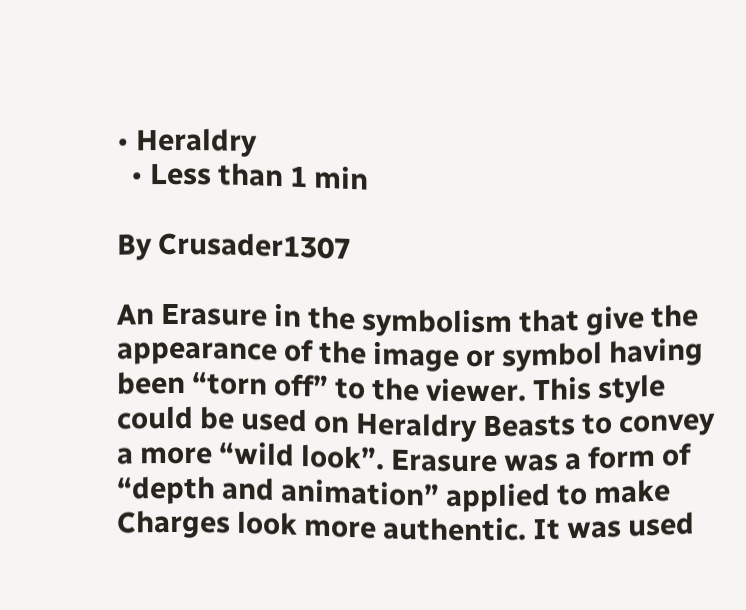• Heraldry
  • Less than 1 min

By Crusader1307

An Erasure in the symbolism that give the appearance of the image or symbol having been “torn off” to the viewer. This style could be used on Heraldry Beasts to convey a more “wild look”. Erasure was a form of “depth and animation” applied to make Charges look more authentic. It was used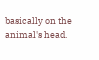basically on the animal's head.